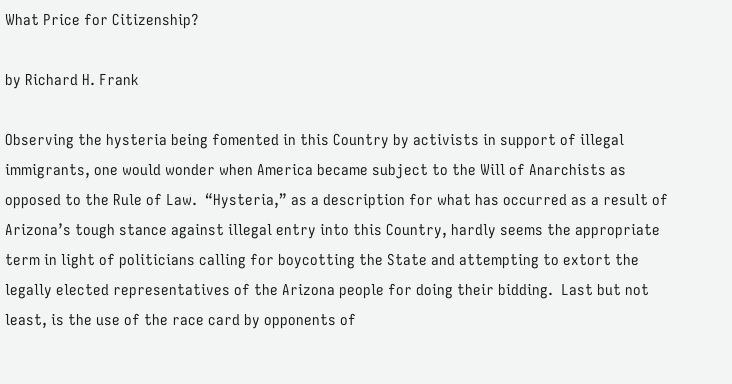What Price for Citizenship?

by Richard H. Frank

Observing the hysteria being fomented in this Country by activists in support of illegal immigrants, one would wonder when America became subject to the Will of Anarchists as opposed to the Rule of Law.  “Hysteria,” as a description for what has occurred as a result of Arizona’s tough stance against illegal entry into this Country, hardly seems the appropriate term in light of politicians calling for boycotting the State and attempting to extort the legally elected representatives of the Arizona people for doing their bidding.  Last but not least, is the use of the race card by opponents of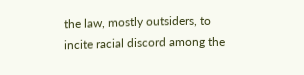the law, mostly outsiders, to incite racial discord among the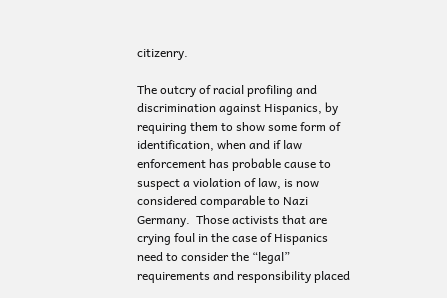citizenry.

The outcry of racial profiling and discrimination against Hispanics, by requiring them to show some form of identification, when and if law enforcement has probable cause to suspect a violation of law, is now considered comparable to Nazi Germany.  Those activists that are crying foul in the case of Hispanics need to consider the “legal” requirements and responsibility placed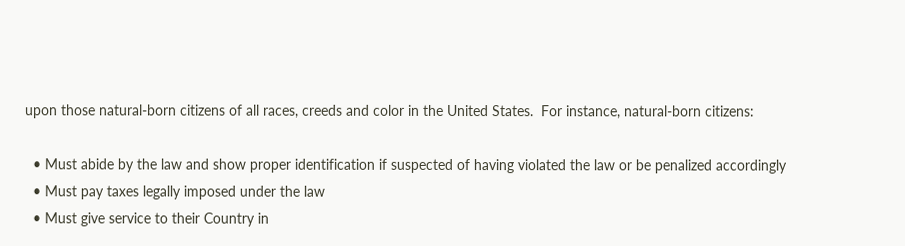upon those natural-born citizens of all races, creeds and color in the United States.  For instance, natural-born citizens:

  • Must abide by the law and show proper identification if suspected of having violated the law or be penalized accordingly
  • Must pay taxes legally imposed under the law
  • Must give service to their Country in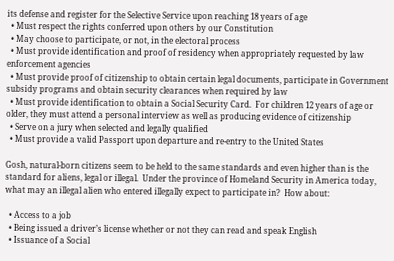its defense and register for the Selective Service upon reaching 18 years of age
  • Must respect the rights conferred upon others by our Constitution
  • May choose to participate, or not, in the electoral process
  • Must provide identification and proof of residency when appropriately requested by law enforcement agencies
  • Must provide proof of citizenship to obtain certain legal documents, participate in Government subsidy programs and obtain security clearances when required by law
  • Must provide identification to obtain a Social Security Card.  For children 12 years of age or older, they must attend a personal interview as well as producing evidence of citizenship
  • Serve on a jury when selected and legally qualified
  • Must provide a valid Passport upon departure and re-entry to the United States

Gosh, natural-born citizens seem to be held to the same standards and even higher than is the standard for aliens, legal or illegal.  Under the province of Homeland Security in America today, what may an illegal alien who entered illegally expect to participate in?  How about:

  • Access to a job
  • Being issued a driver’s license whether or not they can read and speak English
  • Issuance of a Social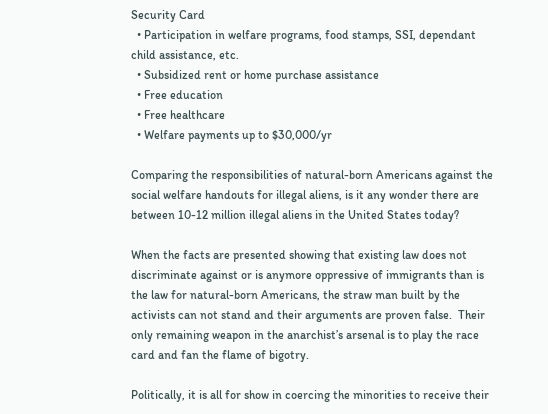Security Card
  • Participation in welfare programs, food stamps, SSI, dependant child assistance, etc.
  • Subsidized rent or home purchase assistance
  • Free education
  • Free healthcare
  • Welfare payments up to $30,000/yr

Comparing the responsibilities of natural-born Americans against the social welfare handouts for illegal aliens, is it any wonder there are between 10-12 million illegal aliens in the United States today?

When the facts are presented showing that existing law does not discriminate against or is anymore oppressive of immigrants than is the law for natural-born Americans, the straw man built by the activists can not stand and their arguments are proven false.  Their only remaining weapon in the anarchist’s arsenal is to play the race card and fan the flame of bigotry.

Politically, it is all for show in coercing the minorities to receive their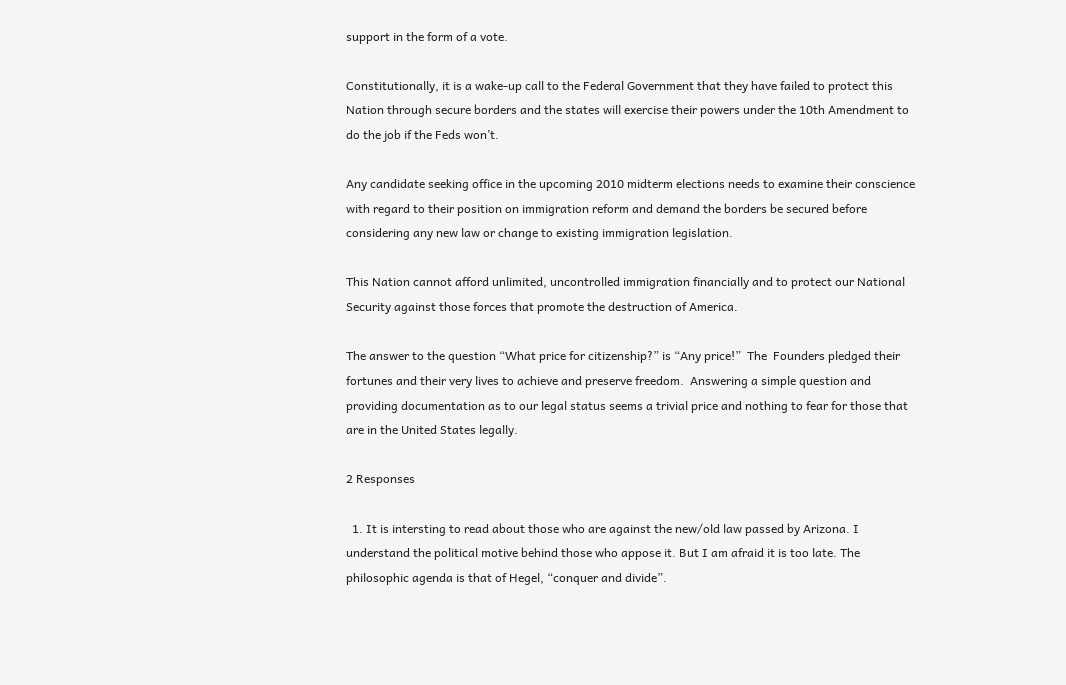support in the form of a vote.

Constitutionally, it is a wake-up call to the Federal Government that they have failed to protect this Nation through secure borders and the states will exercise their powers under the 10th Amendment to do the job if the Feds won’t.

Any candidate seeking office in the upcoming 2010 midterm elections needs to examine their conscience with regard to their position on immigration reform and demand the borders be secured before considering any new law or change to existing immigration legislation.

This Nation cannot afford unlimited, uncontrolled immigration financially and to protect our National Security against those forces that promote the destruction of America.

The answer to the question “What price for citizenship?” is “Any price!”  The  Founders pledged their fortunes and their very lives to achieve and preserve freedom.  Answering a simple question and providing documentation as to our legal status seems a trivial price and nothing to fear for those that are in the United States legally.

2 Responses

  1. It is intersting to read about those who are against the new/old law passed by Arizona. I understand the political motive behind those who appose it. But I am afraid it is too late. The philosophic agenda is that of Hegel, “conquer and divide”.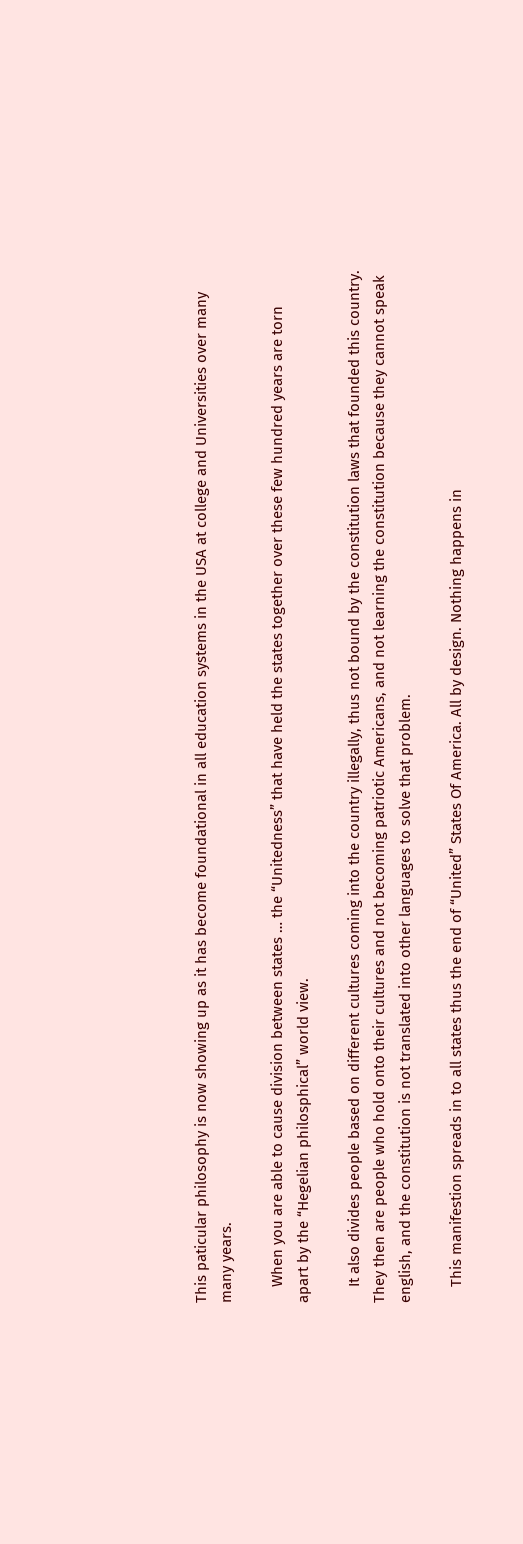This paticular philosophy is now showing up as it has become foundational in all education systems in the USA at college and Universities over many many years.

    When you are able to cause division between states … the “Unitedness” that have held the states together over these few hundred years are torn apart by the “Hegelian philosphical” world view.

    It also divides people based on different cultures coming into the country illegally, thus not bound by the constitution laws that founded this country. They then are people who hold onto their cultures and not becoming patriotic Americans, and not learning the constitution because they cannot speak english, and the constitution is not translated into other languages to solve that problem.

    This manifestion spreads in to all states thus the end of “United” States Of America. All by design. Nothing happens in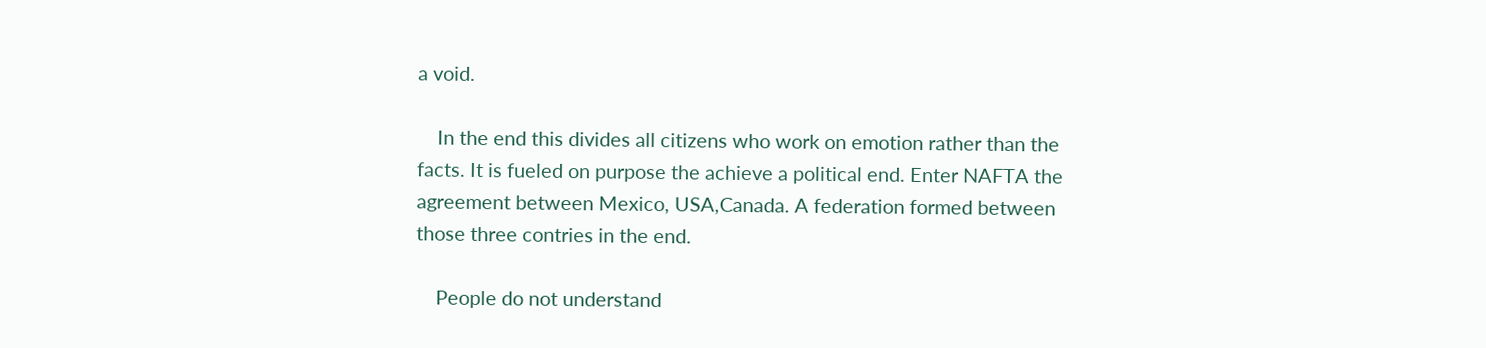a void.

    In the end this divides all citizens who work on emotion rather than the facts. It is fueled on purpose the achieve a political end. Enter NAFTA the agreement between Mexico, USA,Canada. A federation formed between those three contries in the end.

    People do not understand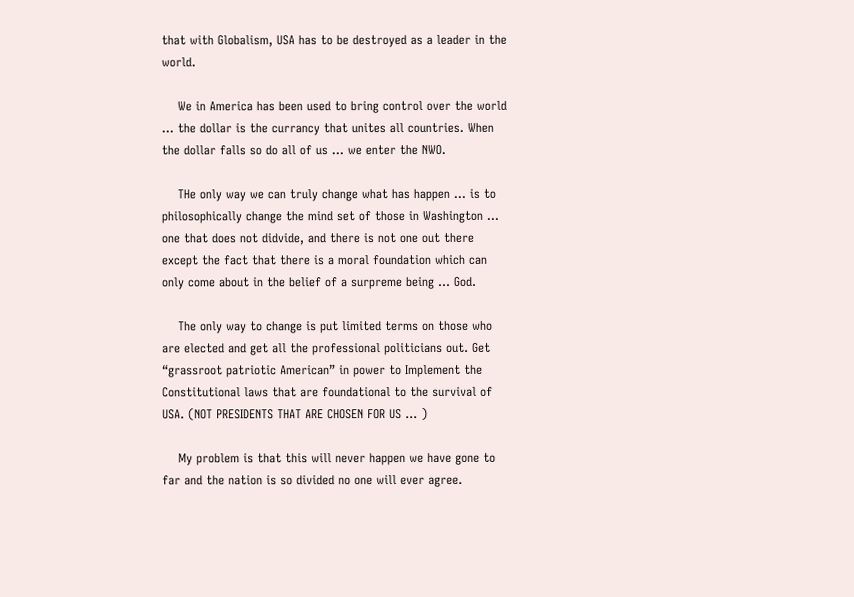that with Globalism, USA has to be destroyed as a leader in the world.

    We in America has been used to bring control over the world … the dollar is the currancy that unites all countries. When the dollar falls so do all of us … we enter the NWO.

    THe only way we can truly change what has happen … is to philosophically change the mind set of those in Washington … one that does not didvide, and there is not one out there except the fact that there is a moral foundation which can only come about in the belief of a surpreme being … God.

    The only way to change is put limited terms on those who are elected and get all the professional politicians out. Get “grassroot patriotic American” in power to Implement the Constitutional laws that are foundational to the survival of USA. (NOT PRESIDENTS THAT ARE CHOSEN FOR US … )

    My problem is that this will never happen we have gone to far and the nation is so divided no one will ever agree.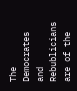The Democrates and Rebublicians are of the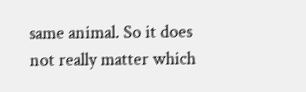same animal. So it does not really matter which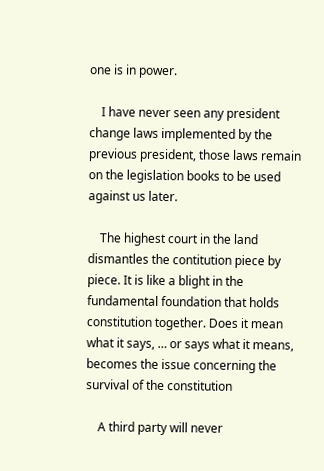one is in power.

    I have never seen any president change laws implemented by the previous president, those laws remain on the legislation books to be used against us later.

    The highest court in the land dismantles the contitution piece by piece. It is like a blight in the fundamental foundation that holds constitution together. Does it mean what it says, … or says what it means, becomes the issue concerning the survival of the constitution

    A third party will never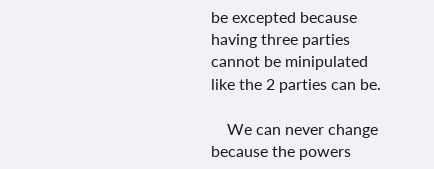be excepted because having three parties cannot be minipulated like the 2 parties can be.

    We can never change because the powers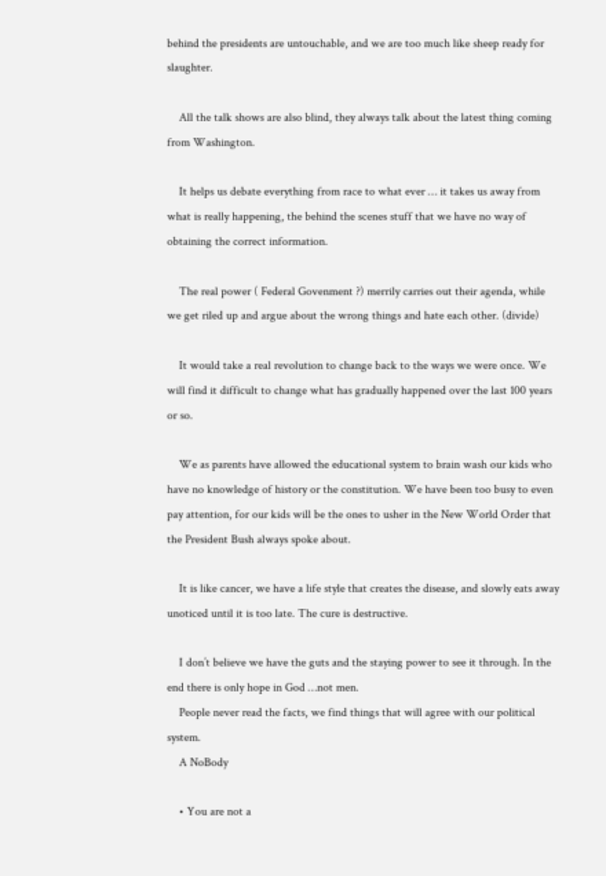behind the presidents are untouchable, and we are too much like sheep ready for slaughter.

    All the talk shows are also blind, they always talk about the latest thing coming from Washington.

    It helps us debate everything from race to what ever … it takes us away from what is really happening, the behind the scenes stuff that we have no way of obtaining the correct information.

    The real power ( Federal Govenment ?) merrily carries out their agenda, while we get riled up and argue about the wrong things and hate each other. (divide)

    It would take a real revolution to change back to the ways we were once. We will find it difficult to change what has gradually happened over the last 100 years or so.

    We as parents have allowed the educational system to brain wash our kids who have no knowledge of history or the constitution. We have been too busy to even pay attention, for our kids will be the ones to usher in the New World Order that the President Bush always spoke about.

    It is like cancer, we have a life style that creates the disease, and slowly eats away unoticed until it is too late. The cure is destructive.

    I don’t believe we have the guts and the staying power to see it through. In the end there is only hope in God …not men.
    People never read the facts, we find things that will agree with our political system.
    A NoBody

    • You are not a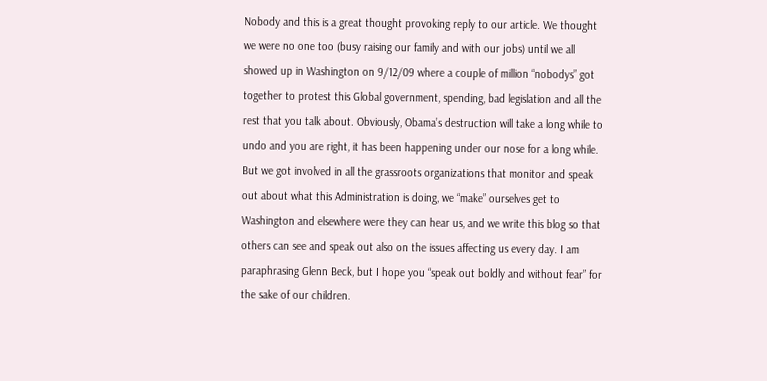Nobody and this is a great thought provoking reply to our article. We thought we were no one too (busy raising our family and with our jobs) until we all showed up in Washington on 9/12/09 where a couple of million “nobodys” got together to protest this Global government, spending, bad legislation and all the rest that you talk about. Obviously, Obama’s destruction will take a long while to undo and you are right, it has been happening under our nose for a long while. But we got involved in all the grassroots organizations that monitor and speak out about what this Administration is doing, we “make” ourselves get to Washington and elsewhere were they can hear us, and we write this blog so that others can see and speak out also on the issues affecting us every day. I am paraphrasing Glenn Beck, but I hope you “speak out boldly and without fear” for the sake of our children.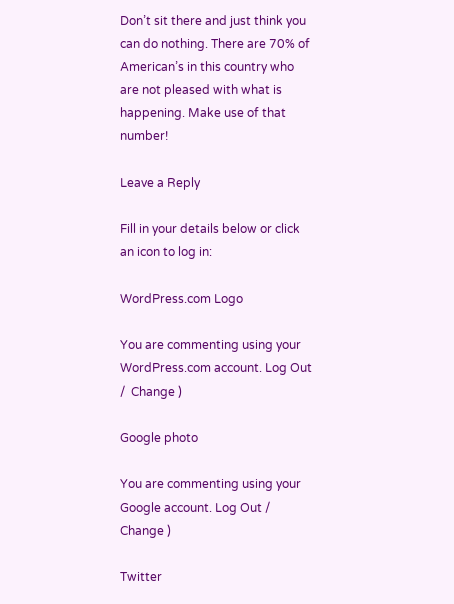Don’t sit there and just think you can do nothing. There are 70% of American’s in this country who are not pleased with what is happening. Make use of that number!

Leave a Reply

Fill in your details below or click an icon to log in:

WordPress.com Logo

You are commenting using your WordPress.com account. Log Out /  Change )

Google photo

You are commenting using your Google account. Log Out /  Change )

Twitter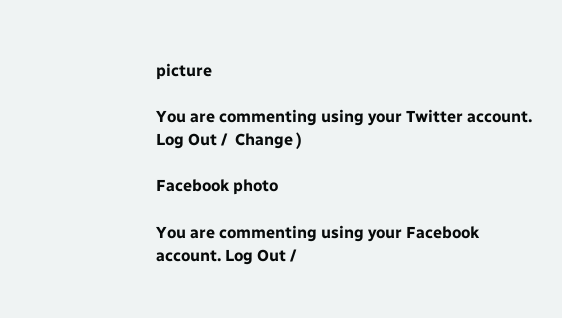picture

You are commenting using your Twitter account. Log Out /  Change )

Facebook photo

You are commenting using your Facebook account. Log Out /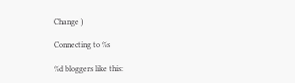Change )

Connecting to %s

%d bloggers like this: